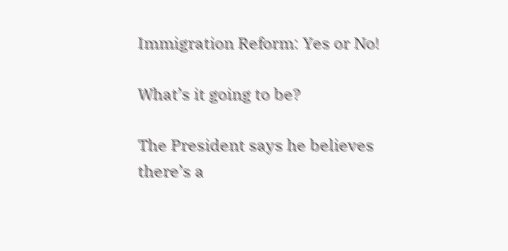Immigration Reform: Yes or No!

What’s it going to be?

The President says he believes there’s a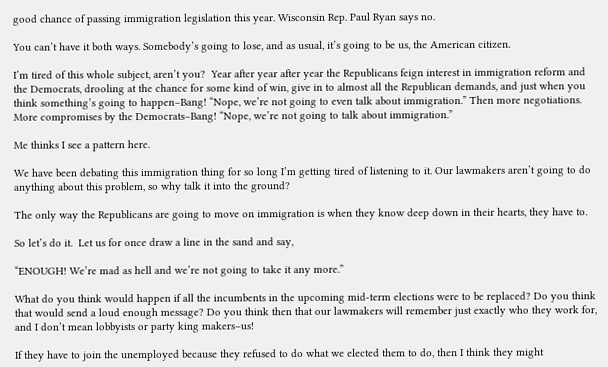good chance of passing immigration legislation this year. Wisconsin Rep. Paul Ryan says no.

You can’t have it both ways. Somebody’s going to lose, and as usual, it’s going to be us, the American citizen.

I’m tired of this whole subject, aren’t you?  Year after year after year the Republicans feign interest in immigration reform and the Democrats, drooling at the chance for some kind of win, give in to almost all the Republican demands, and just when you think something’s going to happen–Bang! “Nope, we’re not going to even talk about immigration.” Then more negotiations. More compromises by the Democrats–Bang! “Nope, we’re not going to talk about immigration.”

Me thinks I see a pattern here.

We have been debating this immigration thing for so long I’m getting tired of listening to it. Our lawmakers aren’t going to do anything about this problem, so why talk it into the ground?

The only way the Republicans are going to move on immigration is when they know deep down in their hearts, they have to.

So let’s do it.  Let us for once draw a line in the sand and say,

“ENOUGH! We’re mad as hell and we’re not going to take it any more.”

What do you think would happen if all the incumbents in the upcoming mid-term elections were to be replaced? Do you think that would send a loud enough message? Do you think then that our lawmakers will remember just exactly who they work for, and I don’t mean lobbyists or party king makers–us!

If they have to join the unemployed because they refused to do what we elected them to do, then I think they might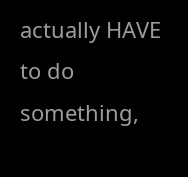actually HAVE to do something,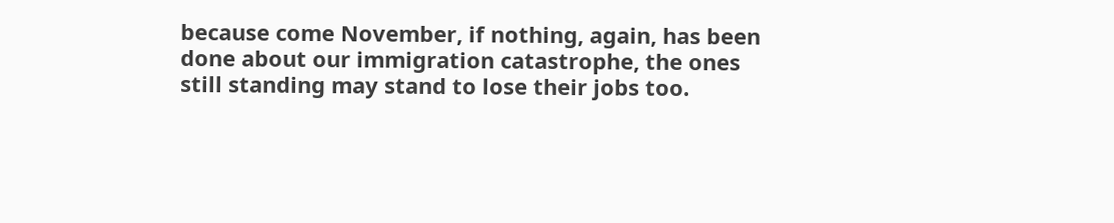because come November, if nothing, again, has been done about our immigration catastrophe, the ones still standing may stand to lose their jobs too.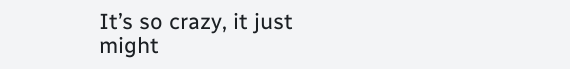It’s so crazy, it just might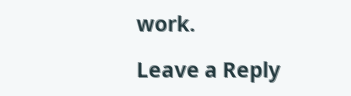work.

Leave a Reply